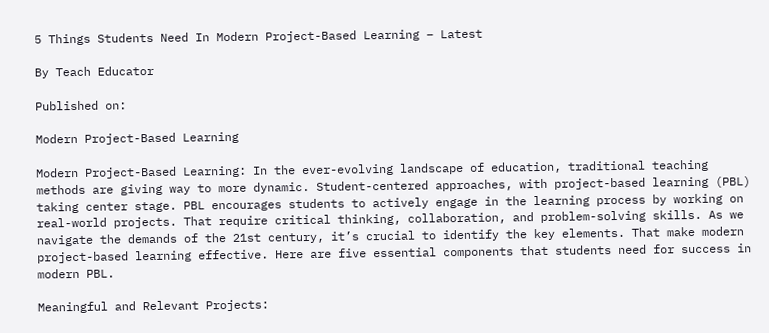5 Things Students Need In Modern Project-Based Learning – Latest

By Teach Educator

Published on:

Modern Project-Based Learning

Modern Project-Based Learning: In the ever-evolving landscape of education, traditional teaching methods are giving way to more dynamic. Student-centered approaches, with project-based learning (PBL) taking center stage. PBL encourages students to actively engage in the learning process by working on real-world projects. That require critical thinking, collaboration, and problem-solving skills. As we navigate the demands of the 21st century, it’s crucial to identify the key elements. That make modern project-based learning effective. Here are five essential components that students need for success in modern PBL.

Meaningful and Relevant Projects: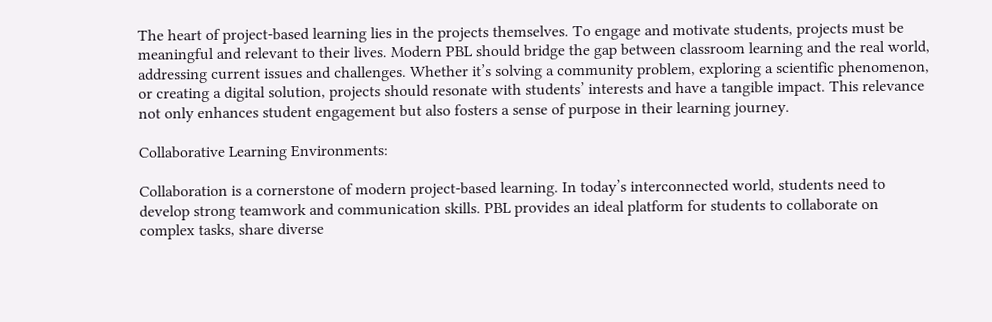The heart of project-based learning lies in the projects themselves. To engage and motivate students, projects must be meaningful and relevant to their lives. Modern PBL should bridge the gap between classroom learning and the real world, addressing current issues and challenges. Whether it’s solving a community problem, exploring a scientific phenomenon, or creating a digital solution, projects should resonate with students’ interests and have a tangible impact. This relevance not only enhances student engagement but also fosters a sense of purpose in their learning journey.

Collaborative Learning Environments:

Collaboration is a cornerstone of modern project-based learning. In today’s interconnected world, students need to develop strong teamwork and communication skills. PBL provides an ideal platform for students to collaborate on complex tasks, share diverse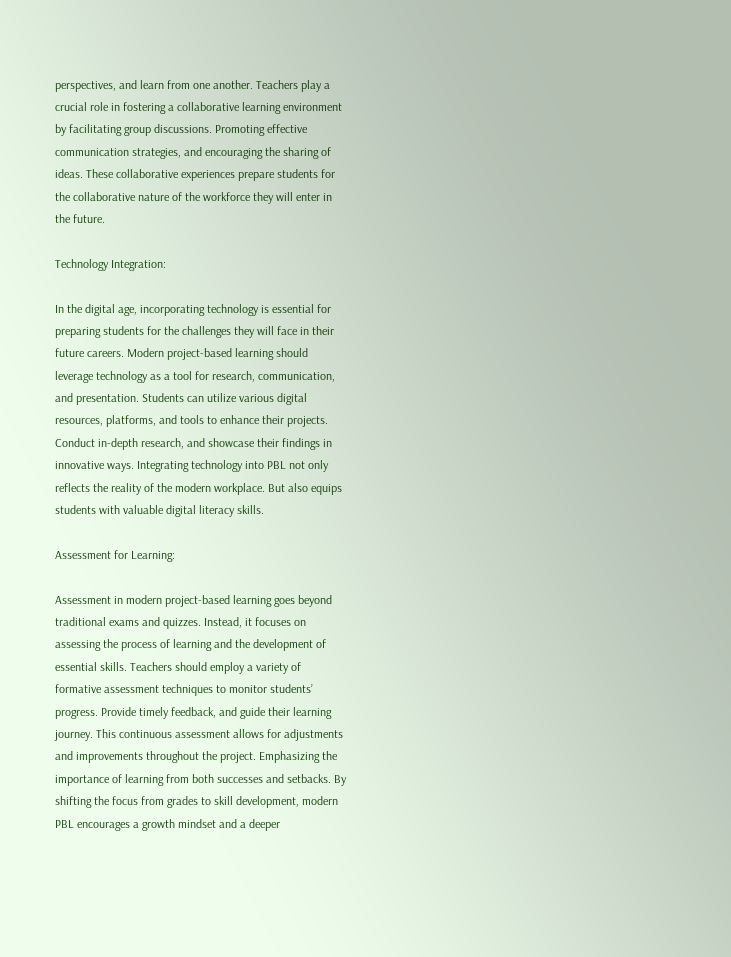perspectives, and learn from one another. Teachers play a crucial role in fostering a collaborative learning environment by facilitating group discussions. Promoting effective communication strategies, and encouraging the sharing of ideas. These collaborative experiences prepare students for the collaborative nature of the workforce they will enter in the future.

Technology Integration:

In the digital age, incorporating technology is essential for preparing students for the challenges they will face in their future careers. Modern project-based learning should leverage technology as a tool for research, communication, and presentation. Students can utilize various digital resources, platforms, and tools to enhance their projects. Conduct in-depth research, and showcase their findings in innovative ways. Integrating technology into PBL not only reflects the reality of the modern workplace. But also equips students with valuable digital literacy skills.

Assessment for Learning:

Assessment in modern project-based learning goes beyond traditional exams and quizzes. Instead, it focuses on assessing the process of learning and the development of essential skills. Teachers should employ a variety of formative assessment techniques to monitor students’ progress. Provide timely feedback, and guide their learning journey. This continuous assessment allows for adjustments and improvements throughout the project. Emphasizing the importance of learning from both successes and setbacks. By shifting the focus from grades to skill development, modern PBL encourages a growth mindset and a deeper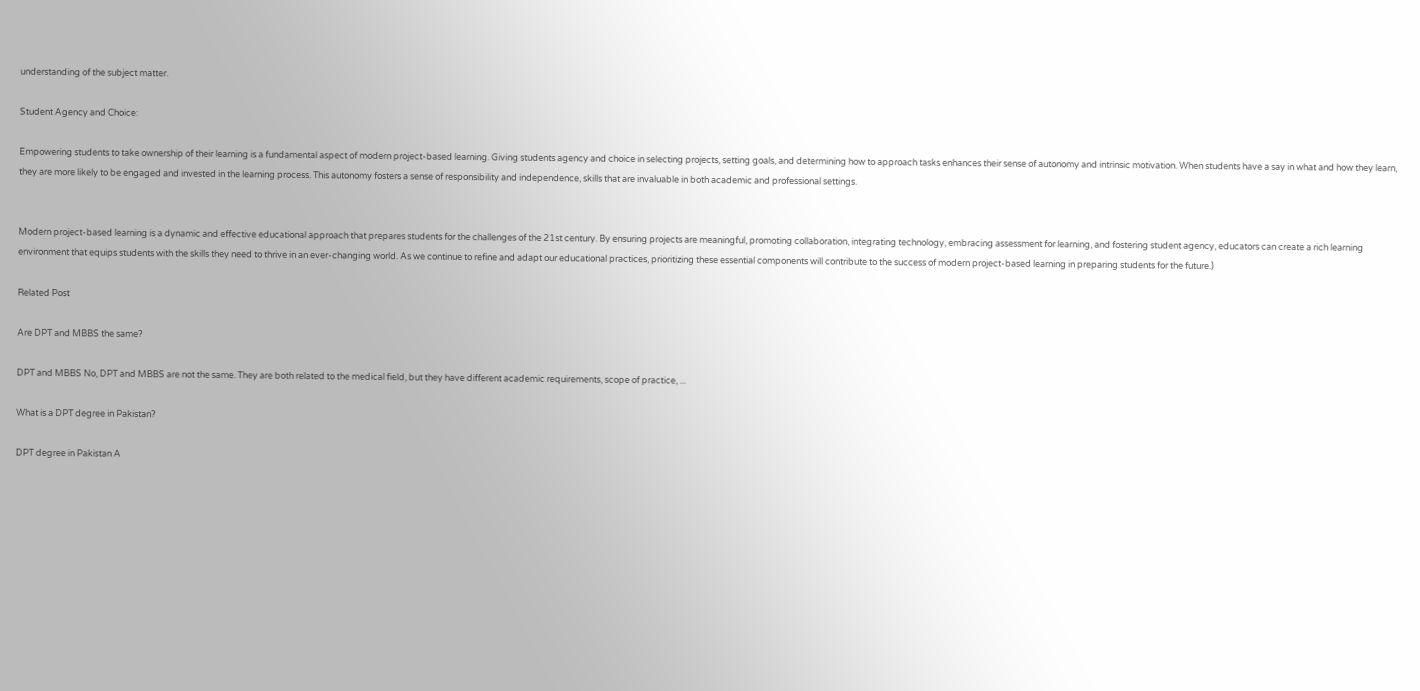understanding of the subject matter.

Student Agency and Choice:

Empowering students to take ownership of their learning is a fundamental aspect of modern project-based learning. Giving students agency and choice in selecting projects, setting goals, and determining how to approach tasks enhances their sense of autonomy and intrinsic motivation. When students have a say in what and how they learn, they are more likely to be engaged and invested in the learning process. This autonomy fosters a sense of responsibility and independence, skills that are invaluable in both academic and professional settings.


Modern project-based learning is a dynamic and effective educational approach that prepares students for the challenges of the 21st century. By ensuring projects are meaningful, promoting collaboration, integrating technology, embracing assessment for learning, and fostering student agency, educators can create a rich learning environment that equips students with the skills they need to thrive in an ever-changing world. As we continue to refine and adapt our educational practices, prioritizing these essential components will contribute to the success of modern project-based learning in preparing students for the future.)

Related Post

Are DPT and MBBS the same?

DPT and MBBS No, DPT and MBBS are not the same. They are both related to the medical field, but they have different academic requirements, scope of practice, ...

What is a DPT degree in Pakistan?

DPT degree in Pakistan A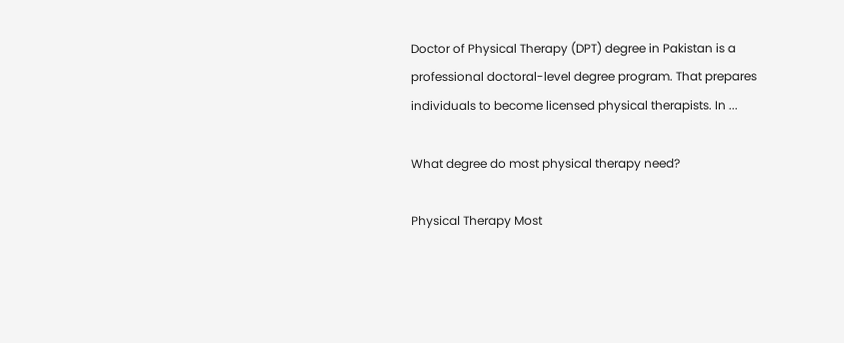Doctor of Physical Therapy (DPT) degree in Pakistan is a professional doctoral-level degree program. That prepares individuals to become licensed physical therapists. In ...

What degree do most physical therapy need?

Physical Therapy Most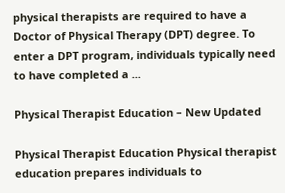physical therapists are required to have a Doctor of Physical Therapy (DPT) degree. To enter a DPT program, individuals typically need to have completed a ...

Physical Therapist Education – New Updated

Physical Therapist Education Physical therapist education prepares individuals to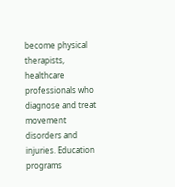become physical therapists, healthcare professionals who diagnose and treat movement disorders and injuries. Education programs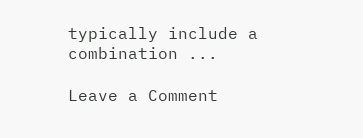typically include a combination ...

Leave a Comment